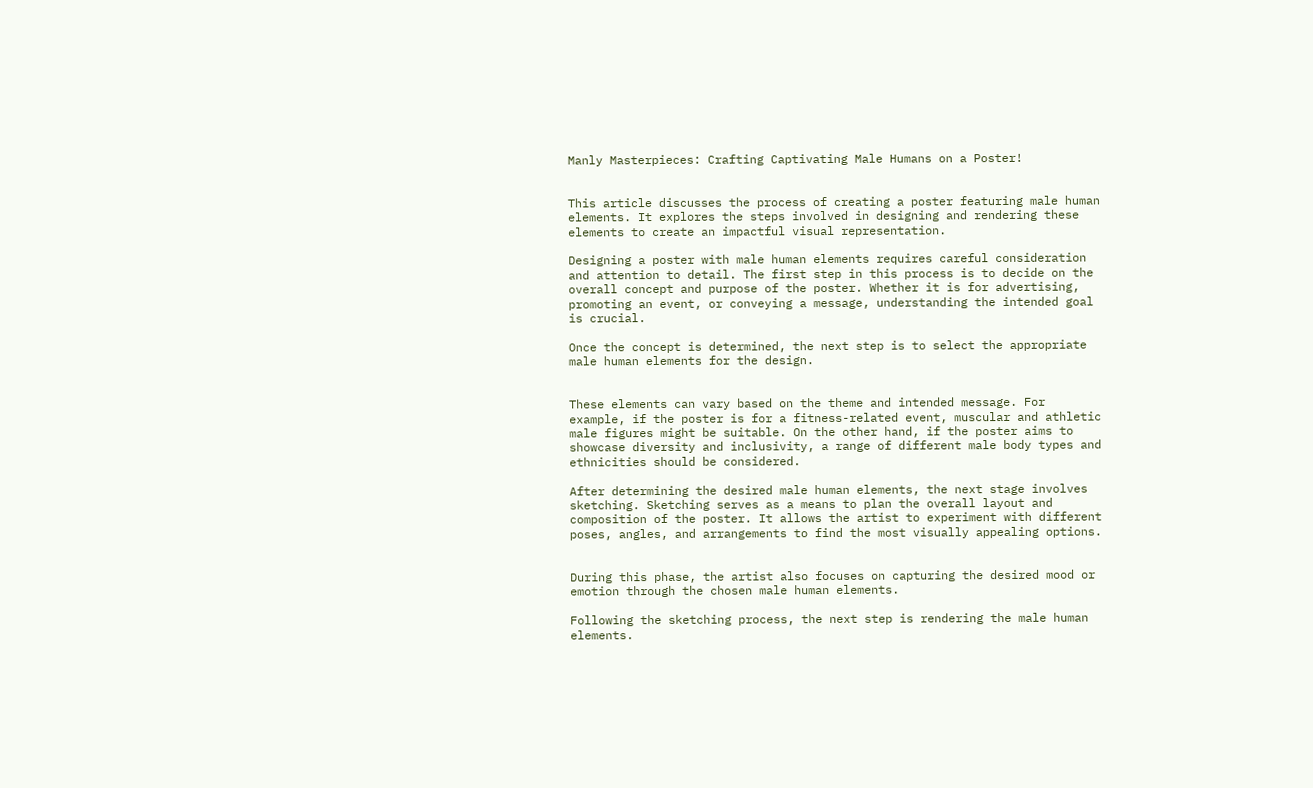Manly Masterpieces: Crafting Captivating Male Humans on a Poster!


This article discusses the process of creating a poster featuring male human elements. It explores the steps involved in designing and rendering these elements to create an impactful visual representation.

Designing a poster with male human elements requires careful consideration and attention to detail. The first step in this process is to decide on the overall concept and purpose of the poster. Whether it is for advertising, promoting an event, or conveying a message, understanding the intended goal is crucial.

Once the concept is determined, the next step is to select the appropriate male human elements for the design.


These elements can vary based on the theme and intended message. For example, if the poster is for a fitness-related event, muscular and athletic male figures might be suitable. On the other hand, if the poster aims to showcase diversity and inclusivity, a range of different male body types and ethnicities should be considered.

After determining the desired male human elements, the next stage involves sketching. Sketching serves as a means to plan the overall layout and composition of the poster. It allows the artist to experiment with different poses, angles, and arrangements to find the most visually appealing options.


During this phase, the artist also focuses on capturing the desired mood or emotion through the chosen male human elements.

Following the sketching process, the next step is rendering the male human elements.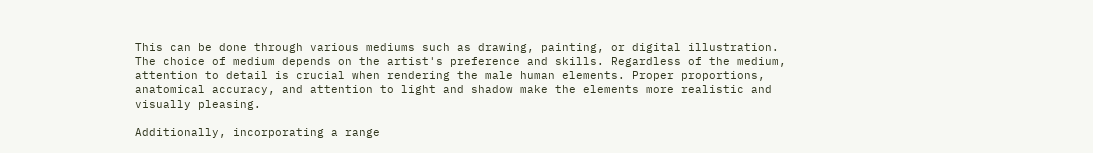This can be done through various mediums such as drawing, painting, or digital illustration. The choice of medium depends on the artist's preference and skills. Regardless of the medium, attention to detail is crucial when rendering the male human elements. Proper proportions, anatomical accuracy, and attention to light and shadow make the elements more realistic and visually pleasing.

Additionally, incorporating a range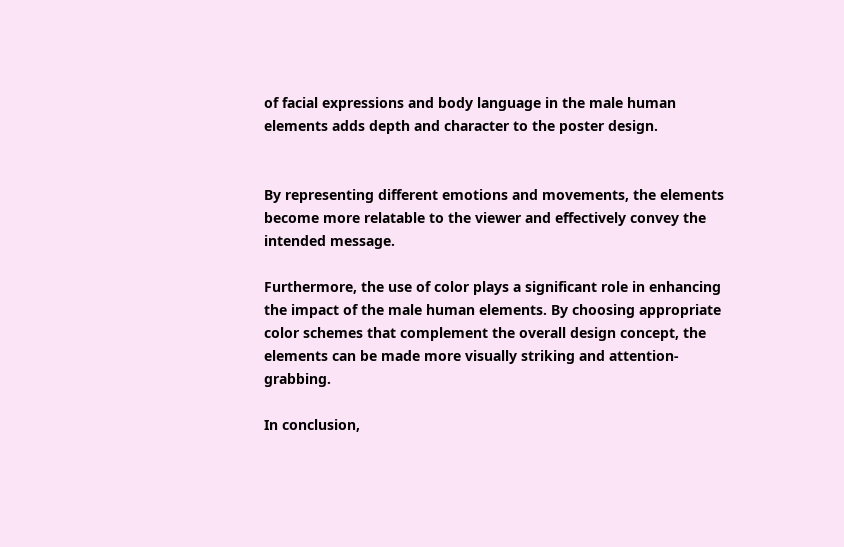of facial expressions and body language in the male human elements adds depth and character to the poster design.


By representing different emotions and movements, the elements become more relatable to the viewer and effectively convey the intended message.

Furthermore, the use of color plays a significant role in enhancing the impact of the male human elements. By choosing appropriate color schemes that complement the overall design concept, the elements can be made more visually striking and attention-grabbing.

In conclusion,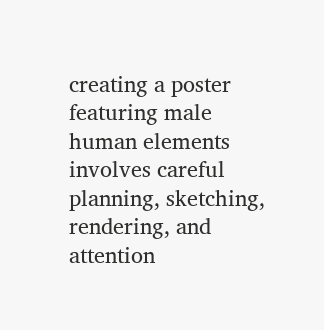creating a poster featuring male human elements involves careful planning, sketching, rendering, and attention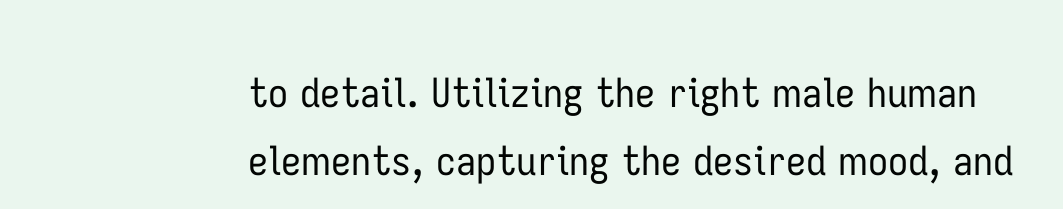to detail. Utilizing the right male human elements, capturing the desired mood, and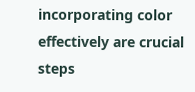incorporating color effectively are crucial steps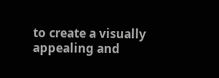to create a visually appealing and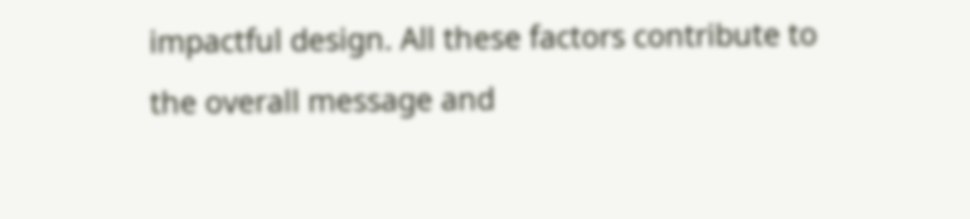impactful design. All these factors contribute to the overall message and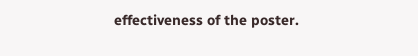effectiveness of the poster.